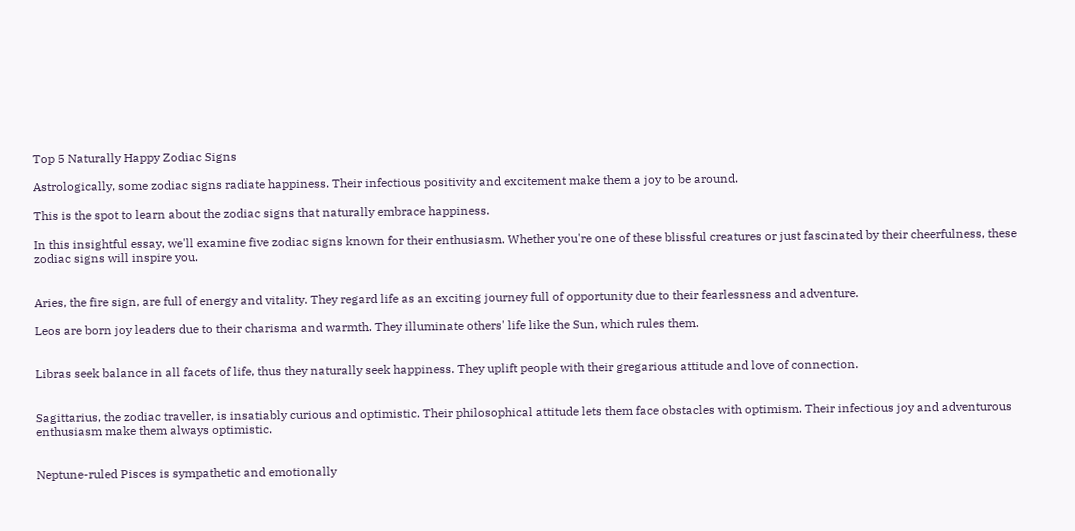Top 5 Naturally Happy Zodiac Signs

Astrologically, some zodiac signs radiate happiness. Their infectious positivity and excitement make them a joy to be around.

This is the spot to learn about the zodiac signs that naturally embrace happiness.

In this insightful essay, we'll examine five zodiac signs known for their enthusiasm. Whether you're one of these blissful creatures or just fascinated by their cheerfulness, these zodiac signs will inspire you.


Aries, the fire sign, are full of energy and vitality. They regard life as an exciting journey full of opportunity due to their fearlessness and adventure.

Leos are born joy leaders due to their charisma and warmth. They illuminate others' life like the Sun, which rules them.


Libras seek balance in all facets of life, thus they naturally seek happiness. They uplift people with their gregarious attitude and love of connection.


Sagittarius, the zodiac traveller, is insatiably curious and optimistic. Their philosophical attitude lets them face obstacles with optimism. Their infectious joy and adventurous enthusiasm make them always optimistic.


Neptune-ruled Pisces is sympathetic and emotionally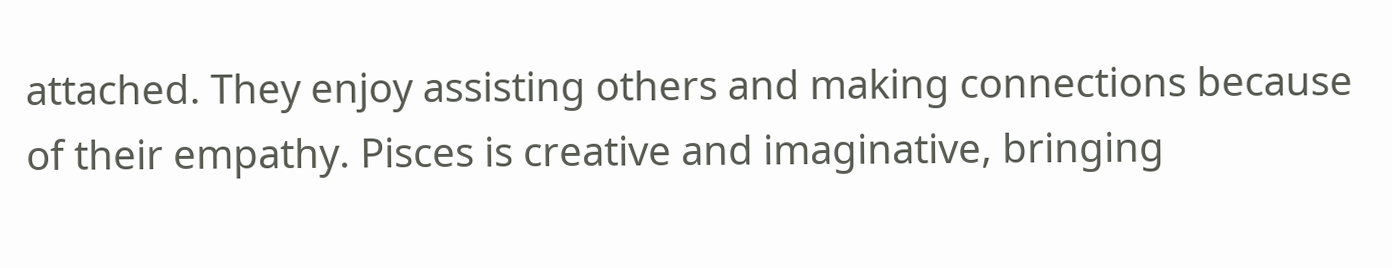attached. They enjoy assisting others and making connections because of their empathy. Pisces is creative and imaginative, bringing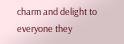charm and delight to everyone they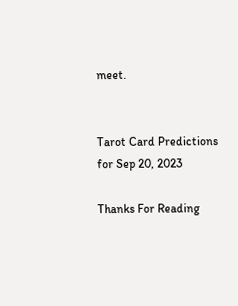meet.


Tarot Card Predictions for Sep 20, 2023

Thanks For Reading